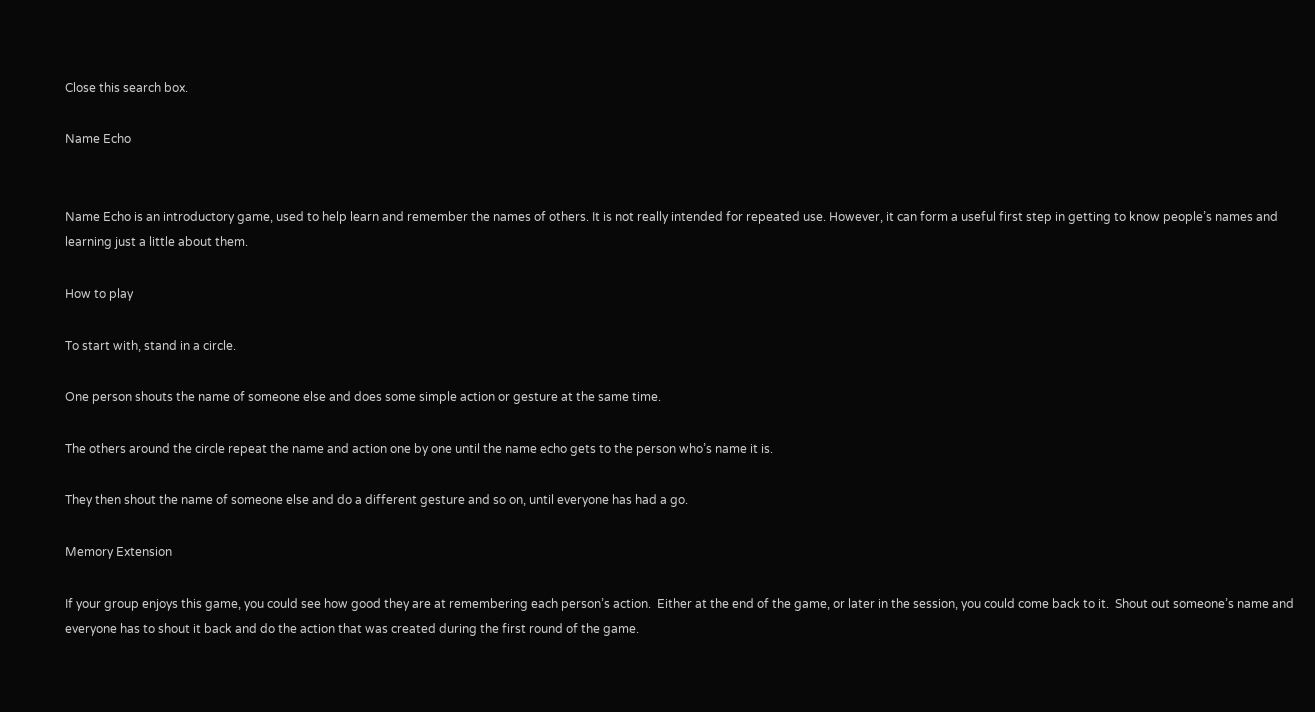Close this search box.

Name Echo


Name Echo is an introductory game, used to help learn and remember the names of others. It is not really intended for repeated use. However, it can form a useful first step in getting to know people’s names and learning just a little about them.

How to play

To start with, stand in a circle.

One person shouts the name of someone else and does some simple action or gesture at the same time.

The others around the circle repeat the name and action one by one until the name echo gets to the person who’s name it is.

They then shout the name of someone else and do a different gesture and so on, until everyone has had a go.

Memory Extension

If your group enjoys this game, you could see how good they are at remembering each person’s action.  Either at the end of the game, or later in the session, you could come back to it.  Shout out someone’s name and  everyone has to shout it back and do the action that was created during the first round of the game.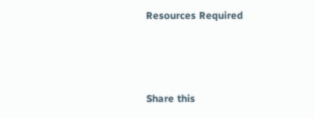Resources Required



Share this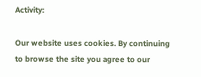Activity:

Our website uses cookies. By continuing to browse the site you agree to our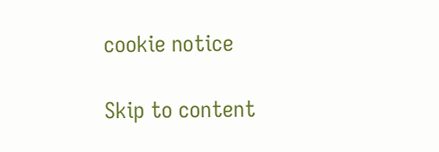cookie notice

Skip to content